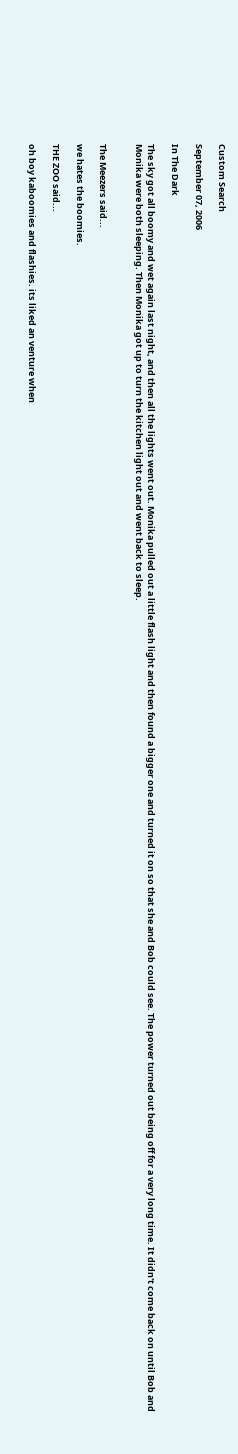Custom Search

September 07, 2006

In The Dark

The sky got all boomy and wet again last night, and then all the lights went out. Monika pulled out a little flash light and then found a bigger one and turned it on so that she and Bob could see. The power turned out being off for a very long time. It didn't come back on until Bob and Monika were both sleeping. Then Monika got up to turn the kitchen light out and went back to sleep.


The Meezers said...

we hates the boomies.

THE ZOO said...

oh boy kaboomies and flashies. its liked an venture when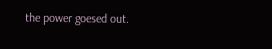the power goesed out.